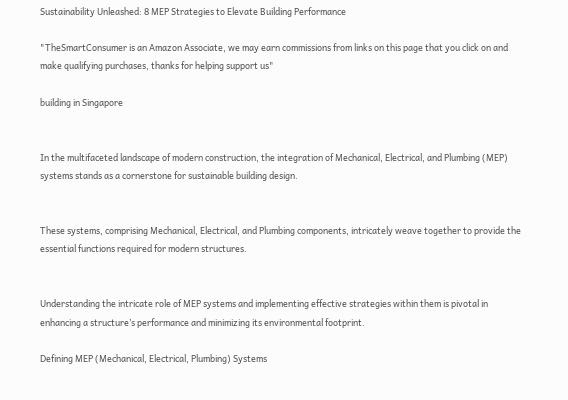Sustainability Unleashed: 8 MEP Strategies to Elevate Building Performance

"TheSmartConsumer is an Amazon Associate, we may earn commissions from links on this page that you click on and make qualifying purchases, thanks for helping support us"

building in Singapore


In the multifaceted landscape of modern construction, the integration of Mechanical, Electrical, and Plumbing (MEP) systems stands as a cornerstone for sustainable building design.


These systems, comprising Mechanical, Electrical, and Plumbing components, intricately weave together to provide the essential functions required for modern structures.


Understanding the intricate role of MEP systems and implementing effective strategies within them is pivotal in enhancing a structure’s performance and minimizing its environmental footprint.

Defining MEP (Mechanical, Electrical, Plumbing) Systems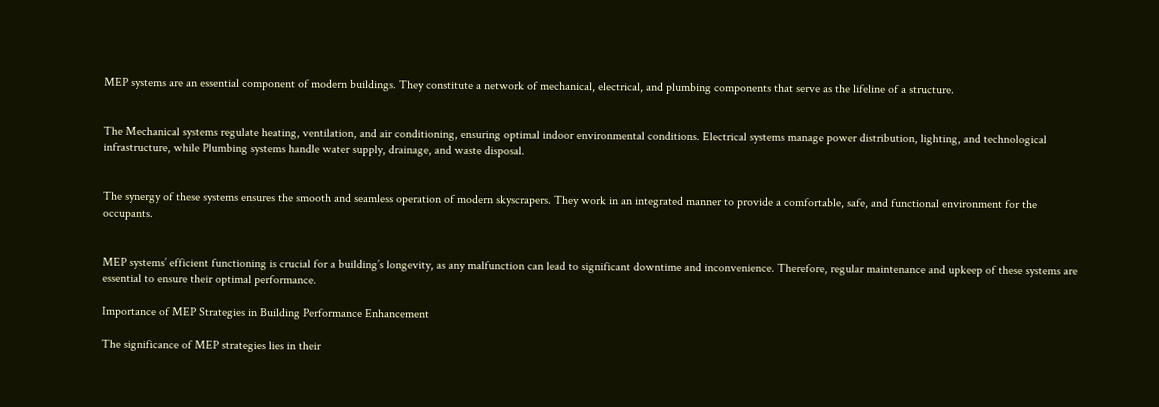MEP systems are an essential component of modern buildings. They constitute a network of mechanical, electrical, and plumbing components that serve as the lifeline of a structure.


The Mechanical systems regulate heating, ventilation, and air conditioning, ensuring optimal indoor environmental conditions. Electrical systems manage power distribution, lighting, and technological infrastructure, while Plumbing systems handle water supply, drainage, and waste disposal.


The synergy of these systems ensures the smooth and seamless operation of modern skyscrapers. They work in an integrated manner to provide a comfortable, safe, and functional environment for the occupants.


MEP systems’ efficient functioning is crucial for a building’s longevity, as any malfunction can lead to significant downtime and inconvenience. Therefore, regular maintenance and upkeep of these systems are essential to ensure their optimal performance.

Importance of MEP Strategies in Building Performance Enhancement

The significance of MEP strategies lies in their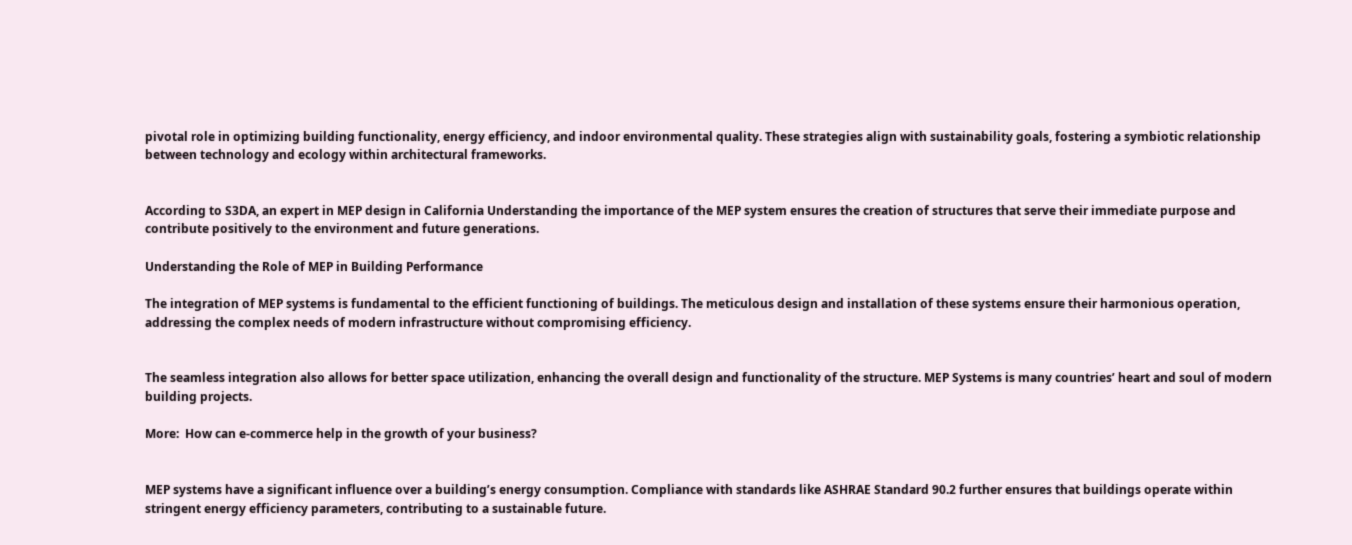pivotal role in optimizing building functionality, energy efficiency, and indoor environmental quality. These strategies align with sustainability goals, fostering a symbiotic relationship between technology and ecology within architectural frameworks.


According to S3DA, an expert in MEP design in California Understanding the importance of the MEP system ensures the creation of structures that serve their immediate purpose and contribute positively to the environment and future generations.

Understanding the Role of MEP in Building Performance

The integration of MEP systems is fundamental to the efficient functioning of buildings. The meticulous design and installation of these systems ensure their harmonious operation, addressing the complex needs of modern infrastructure without compromising efficiency.


The seamless integration also allows for better space utilization, enhancing the overall design and functionality of the structure. MEP Systems is many countries’ heart and soul of modern building projects.

More:  How can e-commerce help in the growth of your business?


MEP systems have a significant influence over a building’s energy consumption. Compliance with standards like ASHRAE Standard 90.2 further ensures that buildings operate within stringent energy efficiency parameters, contributing to a sustainable future.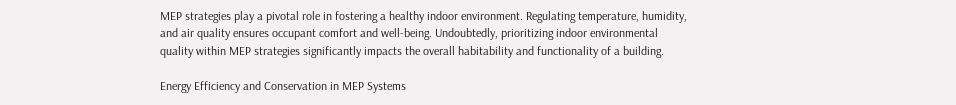MEP strategies play a pivotal role in fostering a healthy indoor environment. Regulating temperature, humidity, and air quality ensures occupant comfort and well-being. Undoubtedly, prioritizing indoor environmental quality within MEP strategies significantly impacts the overall habitability and functionality of a building.

Energy Efficiency and Conservation in MEP Systems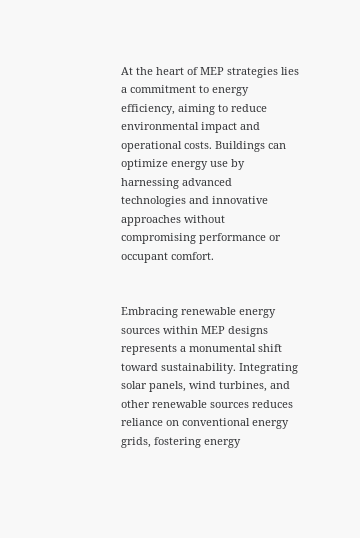At the heart of MEP strategies lies a commitment to energy efficiency, aiming to reduce environmental impact and operational costs. Buildings can optimize energy use by harnessing advanced technologies and innovative approaches without compromising performance or occupant comfort.


Embracing renewable energy sources within MEP designs represents a monumental shift toward sustainability. Integrating solar panels, wind turbines, and other renewable sources reduces reliance on conventional energy grids, fostering energy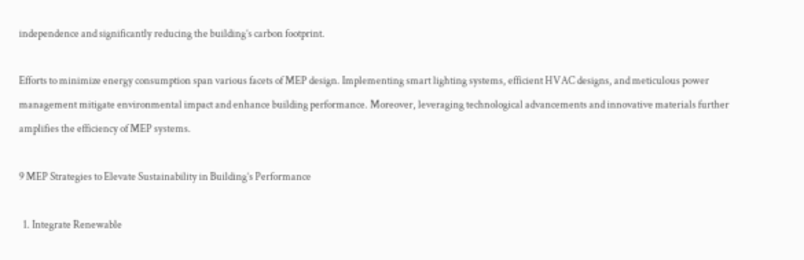independence and significantly reducing the building’s carbon footprint.

Efforts to minimize energy consumption span various facets of MEP design. Implementing smart lighting systems, efficient HVAC designs, and meticulous power management mitigate environmental impact and enhance building performance. Moreover, leveraging technological advancements and innovative materials further amplifies the efficiency of MEP systems.

9 MEP Strategies to Elevate Sustainability in Building’s Performance

  1. Integrate Renewable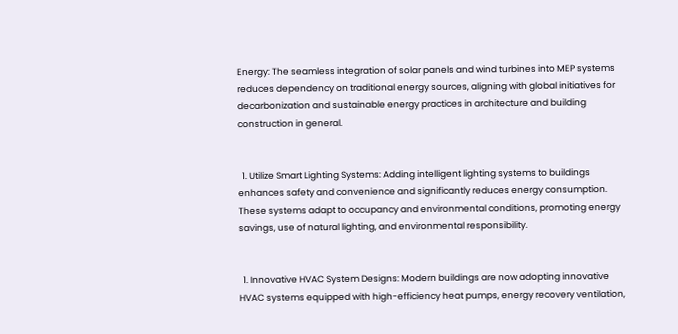Energy: The seamless integration of solar panels and wind turbines into MEP systems reduces dependency on traditional energy sources, aligning with global initiatives for decarbonization and sustainable energy practices in architecture and building construction in general.


  1. Utilize Smart Lighting Systems: Adding intelligent lighting systems to buildings enhances safety and convenience and significantly reduces energy consumption. These systems adapt to occupancy and environmental conditions, promoting energy savings, use of natural lighting, and environmental responsibility.


  1. Innovative HVAC System Designs: Modern buildings are now adopting innovative HVAC systems equipped with high-efficiency heat pumps, energy recovery ventilation,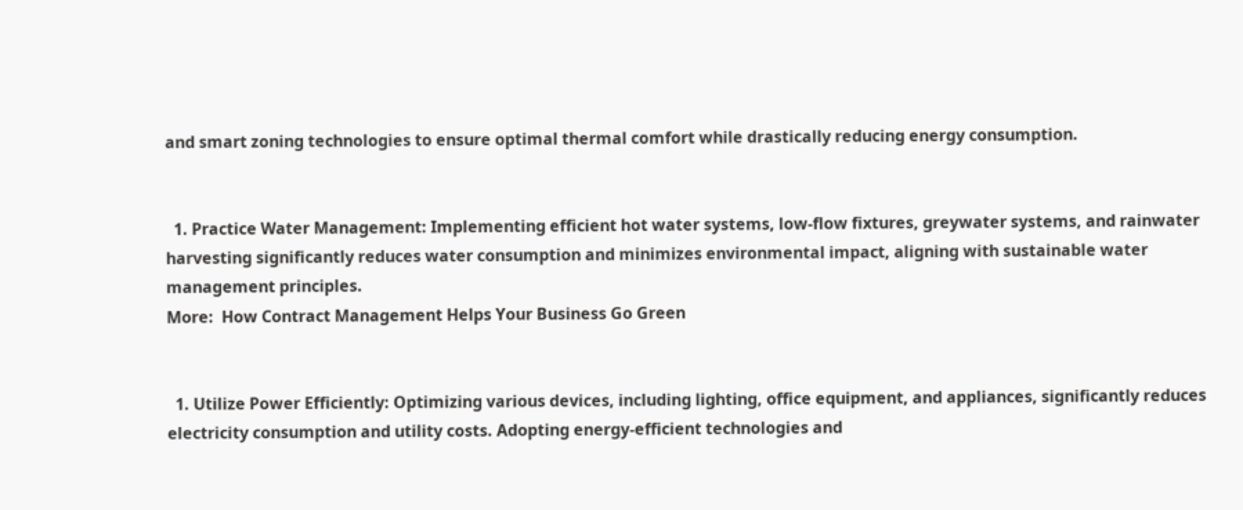and smart zoning technologies to ensure optimal thermal comfort while drastically reducing energy consumption.


  1. Practice Water Management: Implementing efficient hot water systems, low-flow fixtures, greywater systems, and rainwater harvesting significantly reduces water consumption and minimizes environmental impact, aligning with sustainable water management principles.
More:  How Contract Management Helps Your Business Go Green


  1. Utilize Power Efficiently: Optimizing various devices, including lighting, office equipment, and appliances, significantly reduces electricity consumption and utility costs. Adopting energy-efficient technologies and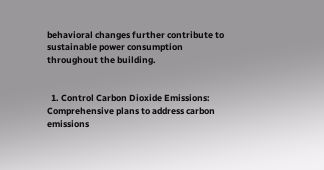behavioral changes further contribute to sustainable power consumption throughout the building.


  1. Control Carbon Dioxide Emissions: Comprehensive plans to address carbon emissions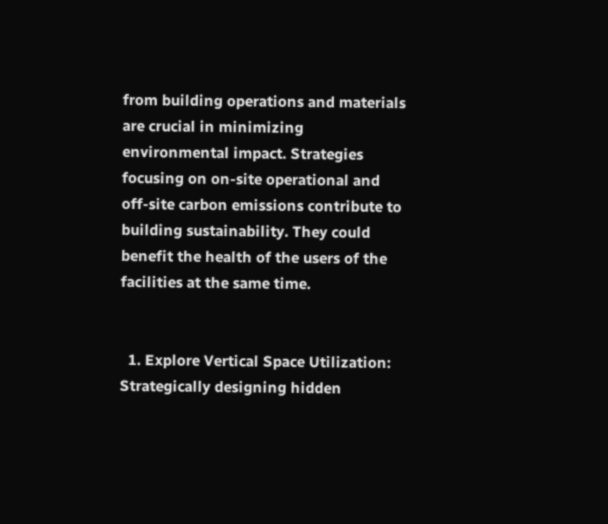from building operations and materials are crucial in minimizing environmental impact. Strategies focusing on on-site operational and off-site carbon emissions contribute to building sustainability. They could benefit the health of the users of the facilities at the same time.


  1. Explore Vertical Space Utilization: Strategically designing hidden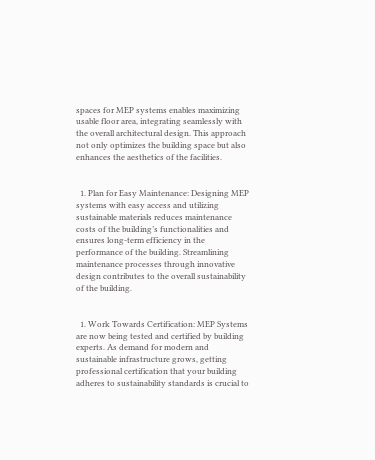spaces for MEP systems enables maximizing usable floor area, integrating seamlessly with the overall architectural design. This approach not only optimizes the building space but also enhances the aesthetics of the facilities.


  1. Plan for Easy Maintenance: Designing MEP systems with easy access and utilizing sustainable materials reduces maintenance costs of the building’s functionalities and ensures long-term efficiency in the performance of the building. Streamlining maintenance processes through innovative design contributes to the overall sustainability of the building.


  1. Work Towards Certification: MEP Systems are now being tested and certified by building experts. As demand for modern and sustainable infrastructure grows, getting professional certification that your building adheres to sustainability standards is crucial to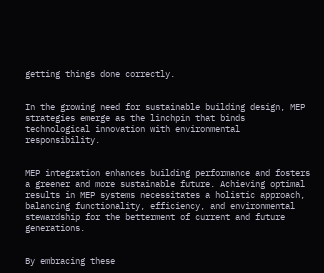getting things done correctly.


In the growing need for sustainable building design, MEP strategies emerge as the linchpin that binds technological innovation with environmental responsibility.


MEP integration enhances building performance and fosters a greener and more sustainable future. Achieving optimal results in MEP systems necessitates a holistic approach, balancing functionality, efficiency, and environmental stewardship for the betterment of current and future generations.


By embracing these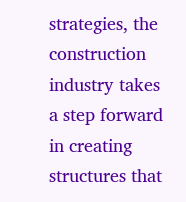strategies, the construction industry takes a step forward in creating structures that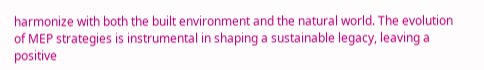harmonize with both the built environment and the natural world. The evolution of MEP strategies is instrumental in shaping a sustainable legacy, leaving a positive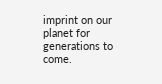imprint on our planet for generations to come.